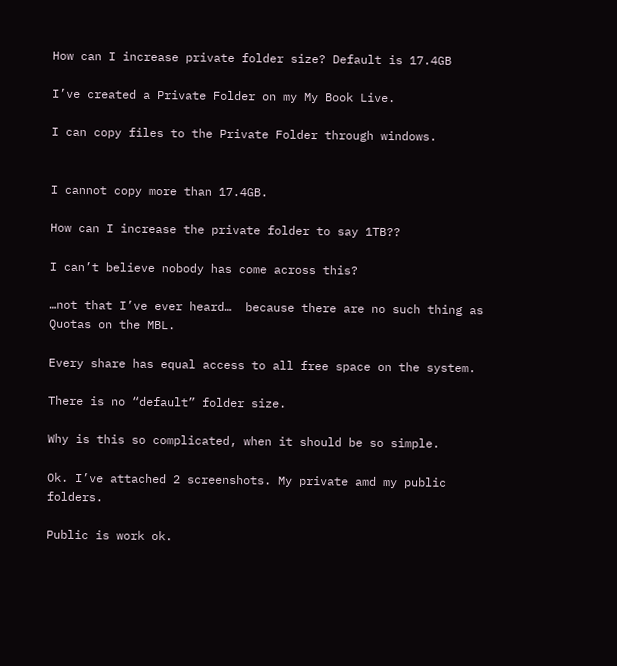How can I increase private folder size? Default is 17.4GB

I’ve created a Private Folder on my My Book Live.

I can copy files to the Private Folder through windows.


I cannot copy more than 17.4GB.

How can I increase the private folder to say 1TB??

I can’t believe nobody has come across this?

…not that I’ve ever heard…  because there are no such thing as Quotas on the MBL.

Every share has equal access to all free space on the system.

There is no “default” folder size.

Why is this so complicated, when it should be so simple.

Ok. I’ve attached 2 screenshots. My private amd my public folders.

Public is work ok.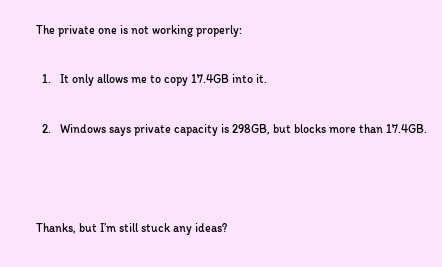The private one is not working properly:

  1.   It only allows me to copy 17.4GB into it.

  2.   Windows says private capacity is 298GB, but blocks more than 17.4GB.



Thanks, but I’m still stuck any ideas?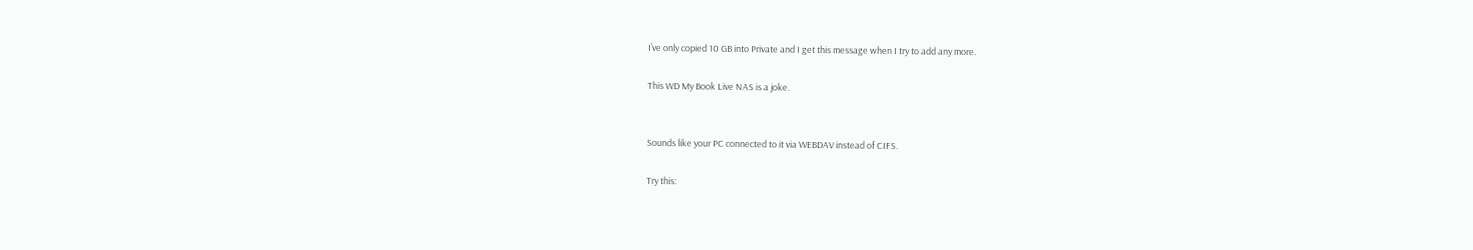I’ve only copied 10 GB into Private and I get this message when I try to add any more.

This WD My Book Live NAS is a joke.


Sounds like your PC connected to it via WEBDAV instead of CIFS.

Try this: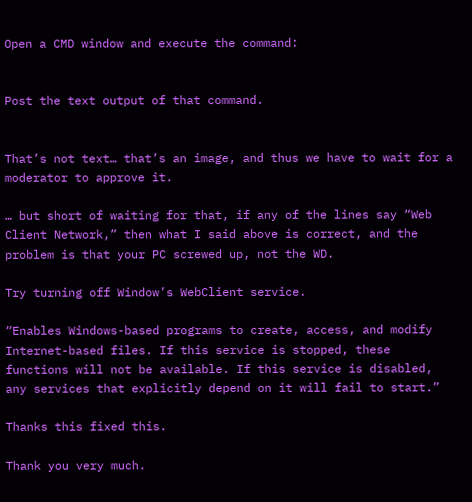Open a CMD window and execute the command:


Post the text output of that command.


That’s not text… that’s an image, and thus we have to wait for a moderator to approve it.

… but short of waiting for that, if any of the lines say “Web Client Network,” then what I said above is correct, and the problem is that your PC screwed up, not the WD.

Try turning off Window’s WebClient service.

“Enables Windows-based programs to create, access, and modify Internet-based files. If this service is stopped, these functions will not be available. If this service is disabled, any services that explicitly depend on it will fail to start.”

Thanks this fixed this.

Thank you very much.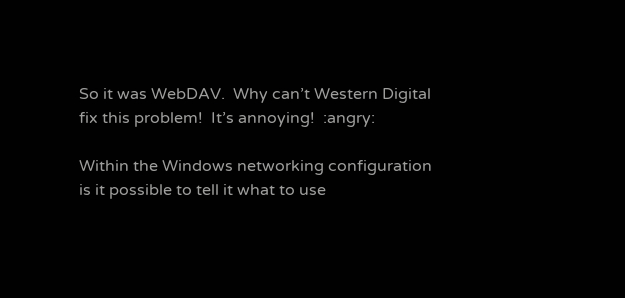So it was WebDAV.  Why can’t Western Digital fix this problem!  It’s annoying!  :angry:

Within the Windows networking configuration is it possible to tell it what to use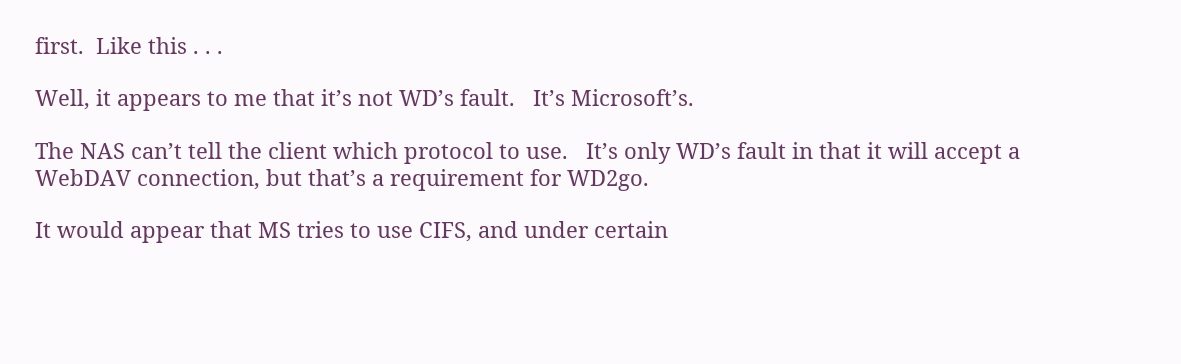first.  Like this . . .

Well, it appears to me that it’s not WD’s fault.   It’s Microsoft’s.

The NAS can’t tell the client which protocol to use.   It’s only WD’s fault in that it will accept a WebDAV connection, but that’s a requirement for WD2go.

It would appear that MS tries to use CIFS, and under certain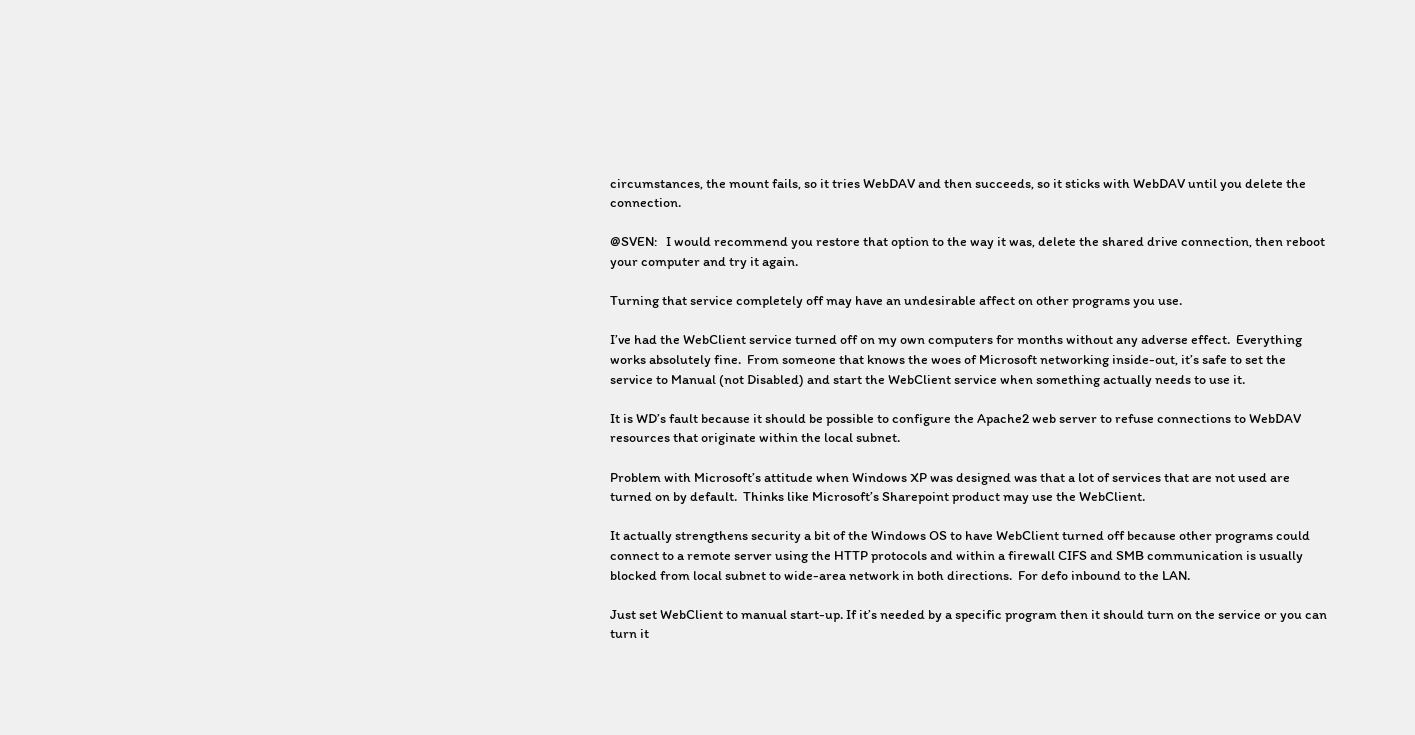circumstances, the mount fails, so it tries WebDAV and then succeeds, so it sticks with WebDAV until you delete the connection.

@SVEN:   I would recommend you restore that option to the way it was, delete the shared drive connection, then reboot your computer and try it again.

Turning that service completely off may have an undesirable affect on other programs you use.

I’ve had the WebClient service turned off on my own computers for months without any adverse effect.  Everything works absolutely fine.  From someone that knows the woes of Microsoft networking inside-out, it’s safe to set the service to Manual (not Disabled) and start the WebClient service when something actually needs to use it.

It is WD’s fault because it should be possible to configure the Apache2 web server to refuse connections to WebDAV resources that originate within the local subnet.

Problem with Microsoft’s attitude when Windows XP was designed was that a lot of services that are not used are turned on by default.  Thinks like Microsoft’s Sharepoint product may use the WebClient.

It actually strengthens security a bit of the Windows OS to have WebClient turned off because other programs could connect to a remote server using the HTTP protocols and within a firewall CIFS and SMB communication is usually blocked from local subnet to wide-area network in both directions.  For defo inbound to the LAN.

Just set WebClient to manual start-up. If it’s needed by a specific program then it should turn on the service or you can turn it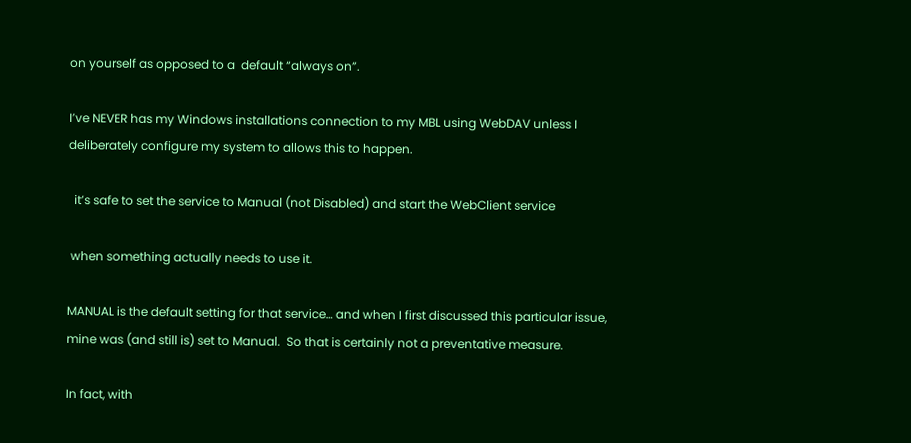on yourself as opposed to a  default “always on”.

I’ve NEVER has my Windows installations connection to my MBL using WebDAV unless I deliberately configure my system to allows this to happen.

  it’s safe to set the service to Manual (not Disabled) and start the WebClient service

 when something actually needs to use it.

MANUAL is the default setting for that service… and when I first discussed this particular issue, mine was (and still is) set to Manual.  So that is certainly not a preventative measure.

In fact, with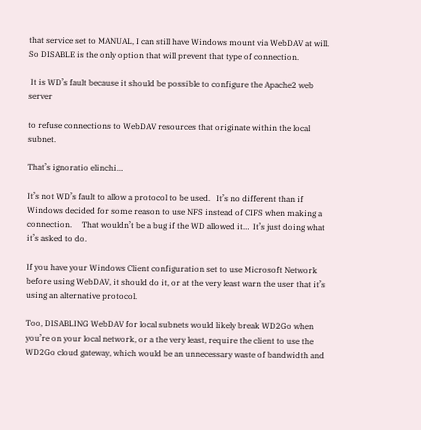that service set to MANUAL, I can still have Windows mount via WebDAV at will.   So DISABLE is the only option that will prevent that type of connection.

 It is WD’s fault because it should be possible to configure the Apache2 web server

to refuse connections to WebDAV resources that originate within the local subnet.

That’s ignoratio elinchi…

It’s not WD’s fault to allow a protocol to be used.   It’s no different than if Windows decided for some reason to use NFS instead of CIFS when making a connection.     That wouldn’t be a bug if the WD allowed it…  It’s just doing what it’s asked to do.

If you have your Windows Client configuration set to use Microsoft Network before using WebDAV, it should do it, or at the very least warn the user that it’s using an alternative protocol.

Too, DISABLING WebDAV for local subnets would likely break WD2Go when you’re on your local network, or a the very least, require the client to use the WD2Go cloud gateway, which would be an unnecessary waste of bandwidth and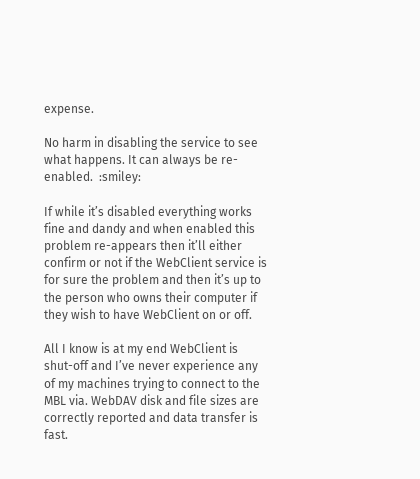expense.

No harm in disabling the service to see what happens. It can always be re-enabled.  :smiley:

If while it’s disabled everything works fine and dandy and when enabled this problem re-appears then it’ll either confirm or not if the WebClient service is for sure the problem and then it’s up to the person who owns their computer if they wish to have WebClient on or off.

All I know is at my end WebClient is shut-off and I’ve never experience any of my machines trying to connect to the MBL via. WebDAV disk and file sizes are correctly reported and data transfer is fast.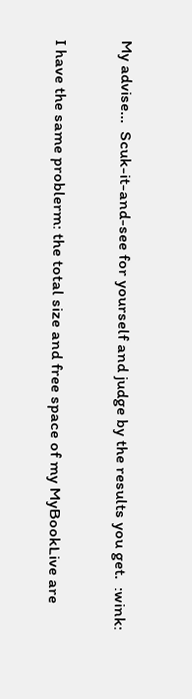My advise…  Scuk-it-and-see for yourself and judge by the results you get.  :wink:


I have the same problerm: the total size and free space of my MyBookLive are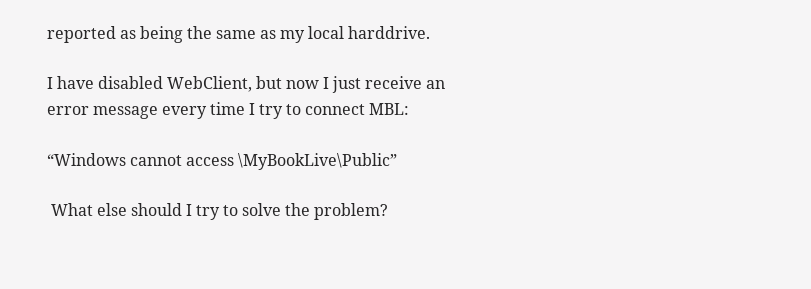reported as being the same as my local harddrive.

I have disabled WebClient, but now I just receive an error message every time I try to connect MBL:

“Windows cannot access \MyBookLive\Public”

 What else should I try to solve the problem?